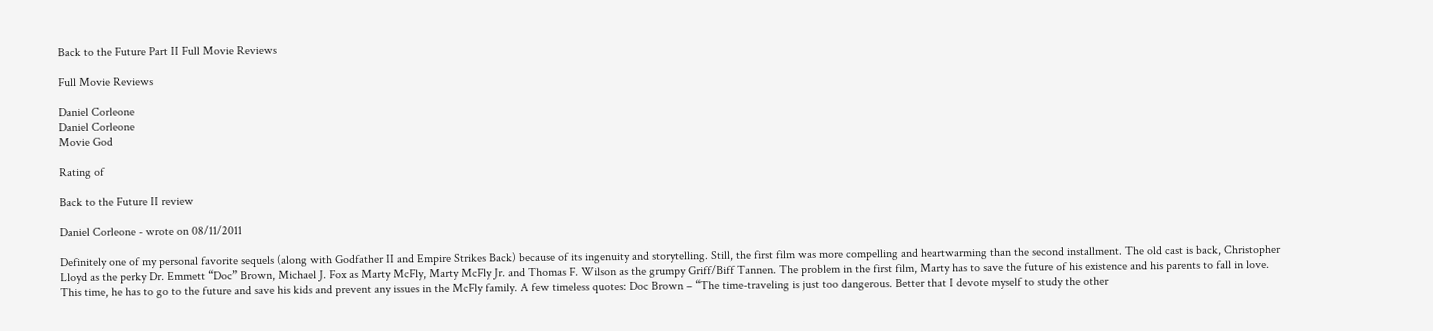Back to the Future Part II Full Movie Reviews

Full Movie Reviews

Daniel Corleone
Daniel Corleone
Movie God

Rating of

Back to the Future II review

Daniel Corleone - wrote on 08/11/2011

Definitely one of my personal favorite sequels (along with Godfather II and Empire Strikes Back) because of its ingenuity and storytelling. Still, the first film was more compelling and heartwarming than the second installment. The old cast is back, Christopher Lloyd as the perky Dr. Emmett “Doc” Brown, Michael J. Fox as Marty McFly, Marty McFly Jr. and Thomas F. Wilson as the grumpy Griff/Biff Tannen. The problem in the first film, Marty has to save the future of his existence and his parents to fall in love. This time, he has to go to the future and save his kids and prevent any issues in the McFly family. A few timeless quotes: Doc Brown – “The time-traveling is just too dangerous. Better that I devote myself to study the other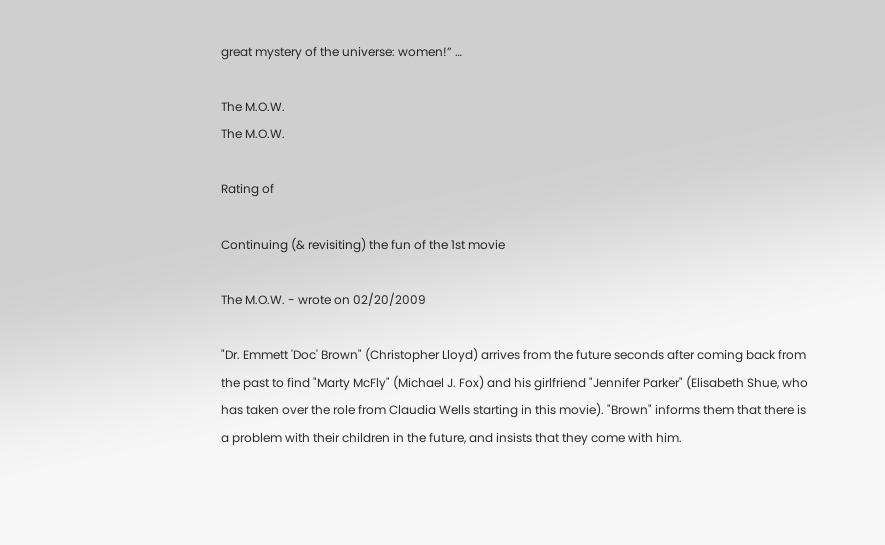great mystery of the universe: women!” …

The M.O.W.
The M.O.W.

Rating of

Continuing (& revisiting) the fun of the 1st movie

The M.O.W. - wrote on 02/20/2009

"Dr. Emmett 'Doc' Brown" (Christopher Lloyd) arrives from the future seconds after coming back from the past to find "Marty McFly" (Michael J. Fox) and his girlfriend "Jennifer Parker" (Elisabeth Shue, who has taken over the role from Claudia Wells starting in this movie). "Brown" informs them that there is a problem with their children in the future, and insists that they come with him.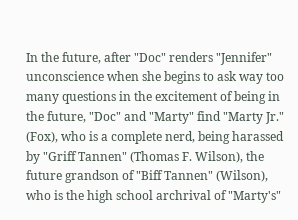In the future, after "Doc" renders "Jennifer" unconscience when she begins to ask way too many questions in the excitement of being in the future, "Doc" and "Marty" find "Marty Jr." (Fox), who is a complete nerd, being harassed by "Griff Tannen" (Thomas F. Wilson), the future grandson of "Biff Tannen" (Wilson), who is the high school archrival of "Marty's"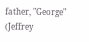father, "George" (Jeffrey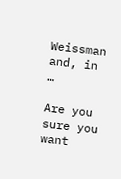Weissman and, in …

Are you sure you want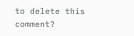to delete this comment?